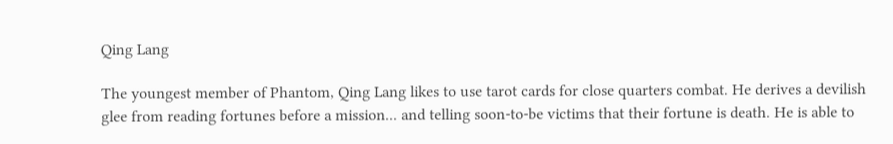Qing Lang

The youngest member of Phantom, Qing Lang likes to use tarot cards for close quarters combat. He derives a devilish glee from reading fortunes before a mission... and telling soon-to-be victims that their fortune is death. He is able to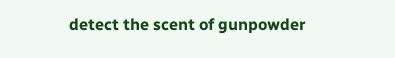detect the scent of gunpowder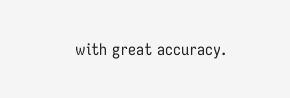with great accuracy.